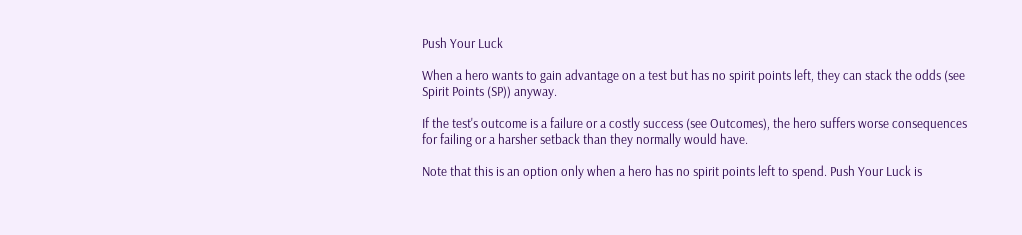Push Your Luck

When a hero wants to gain advantage on a test but has no spirit points left, they can stack the odds (see Spirit Points (SP)) anyway.

If the test's outcome is a failure or a costly success (see Outcomes), the hero suffers worse consequences for failing or a harsher setback than they normally would have.

Note that this is an option only when a hero has no spirit points left to spend. Push Your Luck is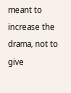meant to increase the drama, not to give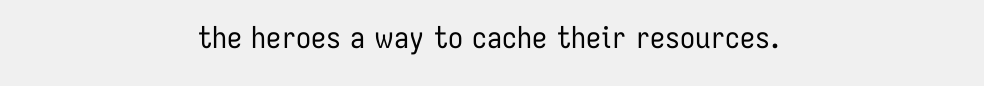the heroes a way to cache their resources.